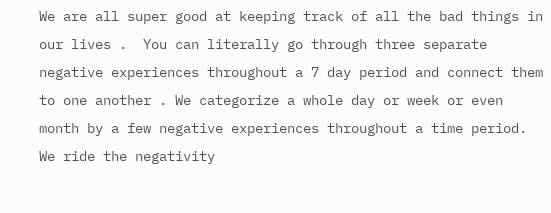We are all super good at keeping track of all the bad things in our lives .  You can literally go through three separate negative experiences throughout a 7 day period and connect them to one another . We categorize a whole day or week or even month by a few negative experiences throughout a time period. We ride the negativity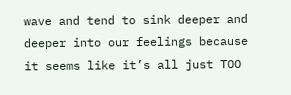wave and tend to sink deeper and deeper into our feelings because it seems like it’s all just TOO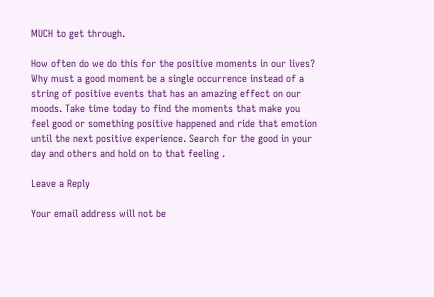MUCH to get through.

How often do we do this for the positive moments in our lives? Why must a good moment be a single occurrence instead of a string of positive events that has an amazing effect on our moods. Take time today to find the moments that make you feel good or something positive happened and ride that emotion until the next positive experience. Search for the good in your day and others and hold on to that feeling .

Leave a Reply

Your email address will not be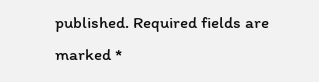published. Required fields are marked *